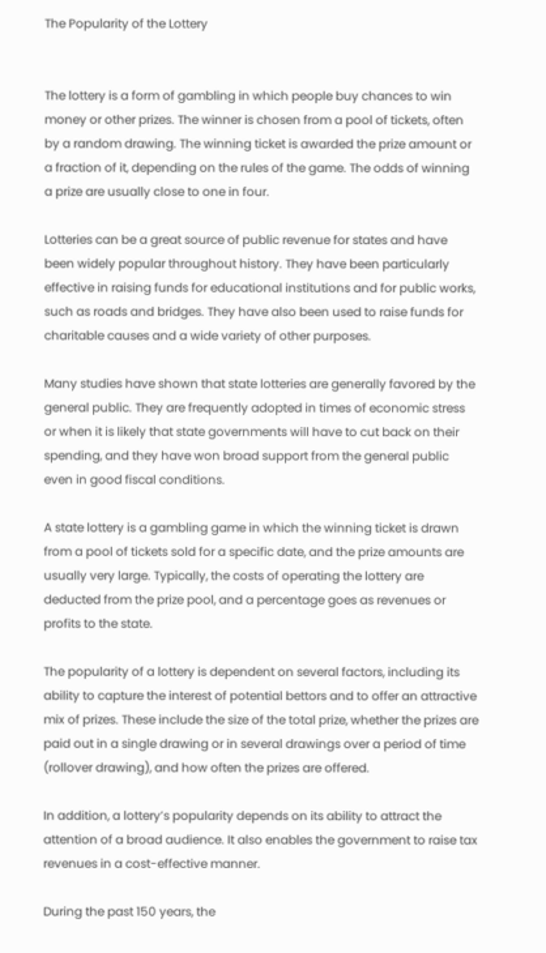The Popularity of the Lottery


The lottery is a form of gambling in which people buy chances to win money or other prizes. The winner is chosen from a pool of tickets, often by a random drawing. The winning ticket is awarded the prize amount or a fraction of it, depending on the rules of the game. The odds of winning a prize are usually close to one in four.

Lotteries can be a great source of public revenue for states and have been widely popular throughout history. They have been particularly effective in raising funds for educational institutions and for public works, such as roads and bridges. They have also been used to raise funds for charitable causes and a wide variety of other purposes.

Many studies have shown that state lotteries are generally favored by the general public. They are frequently adopted in times of economic stress or when it is likely that state governments will have to cut back on their spending, and they have won broad support from the general public even in good fiscal conditions.

A state lottery is a gambling game in which the winning ticket is drawn from a pool of tickets sold for a specific date, and the prize amounts are usually very large. Typically, the costs of operating the lottery are deducted from the prize pool, and a percentage goes as revenues or profits to the state.

The popularity of a lottery is dependent on several factors, including its ability to capture the interest of potential bettors and to offer an attractive mix of prizes. These include the size of the total prize, whether the prizes are paid out in a single drawing or in several drawings over a period of time (rollover drawing), and how often the prizes are offered.

In addition, a lottery’s popularity depends on its ability to attract the attention of a broad audience. It also enables the government to raise tax revenues in a cost-effective manner.

During the past 150 years, the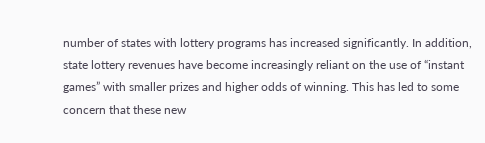number of states with lottery programs has increased significantly. In addition, state lottery revenues have become increasingly reliant on the use of “instant games” with smaller prizes and higher odds of winning. This has led to some concern that these new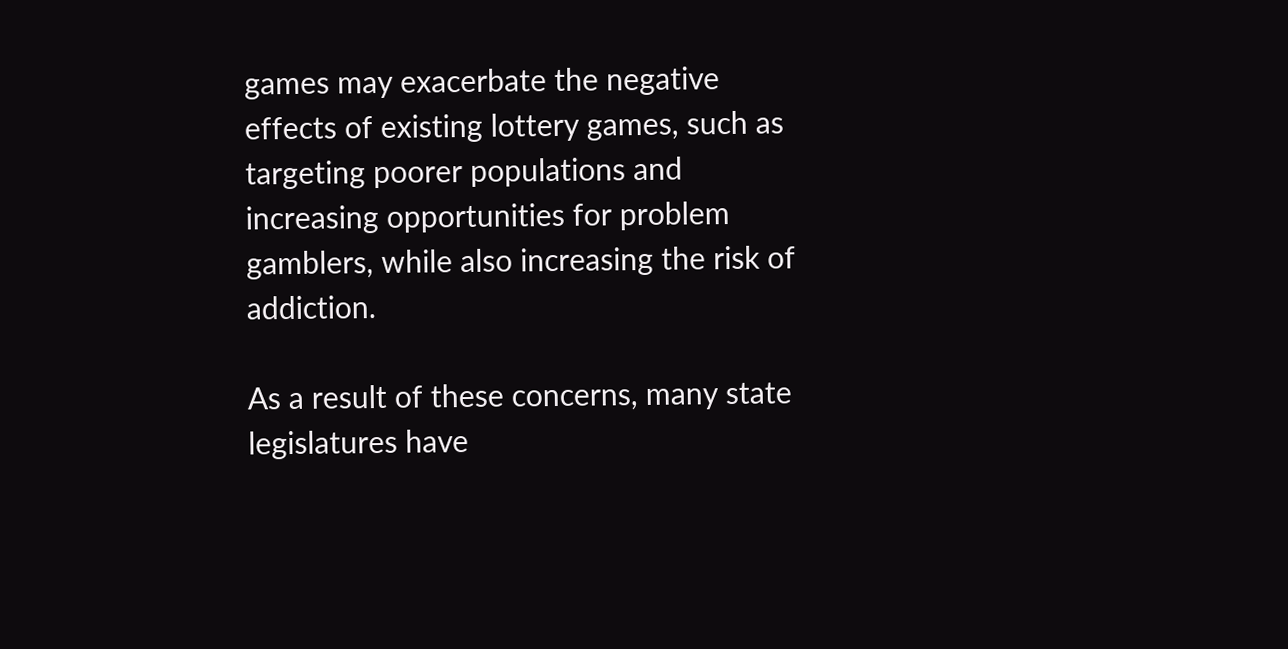games may exacerbate the negative effects of existing lottery games, such as targeting poorer populations and increasing opportunities for problem gamblers, while also increasing the risk of addiction.

As a result of these concerns, many state legislatures have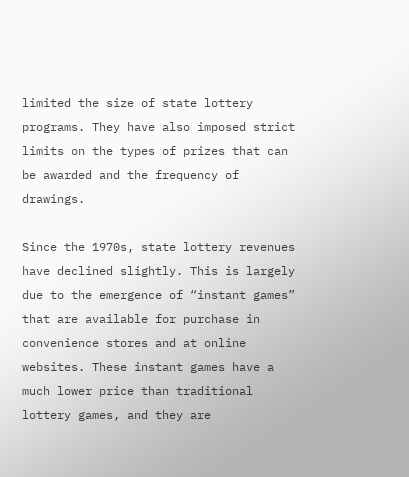limited the size of state lottery programs. They have also imposed strict limits on the types of prizes that can be awarded and the frequency of drawings.

Since the 1970s, state lottery revenues have declined slightly. This is largely due to the emergence of “instant games” that are available for purchase in convenience stores and at online websites. These instant games have a much lower price than traditional lottery games, and they are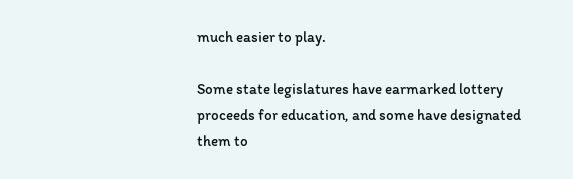much easier to play.

Some state legislatures have earmarked lottery proceeds for education, and some have designated them to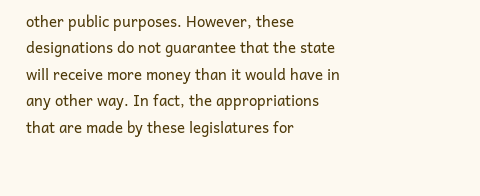other public purposes. However, these designations do not guarantee that the state will receive more money than it would have in any other way. In fact, the appropriations that are made by these legislatures for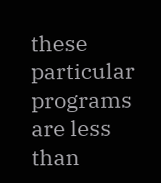these particular programs are less than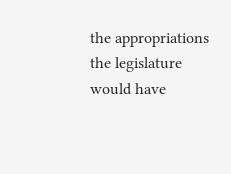the appropriations the legislature would have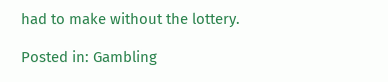had to make without the lottery.

Posted in: Gambling